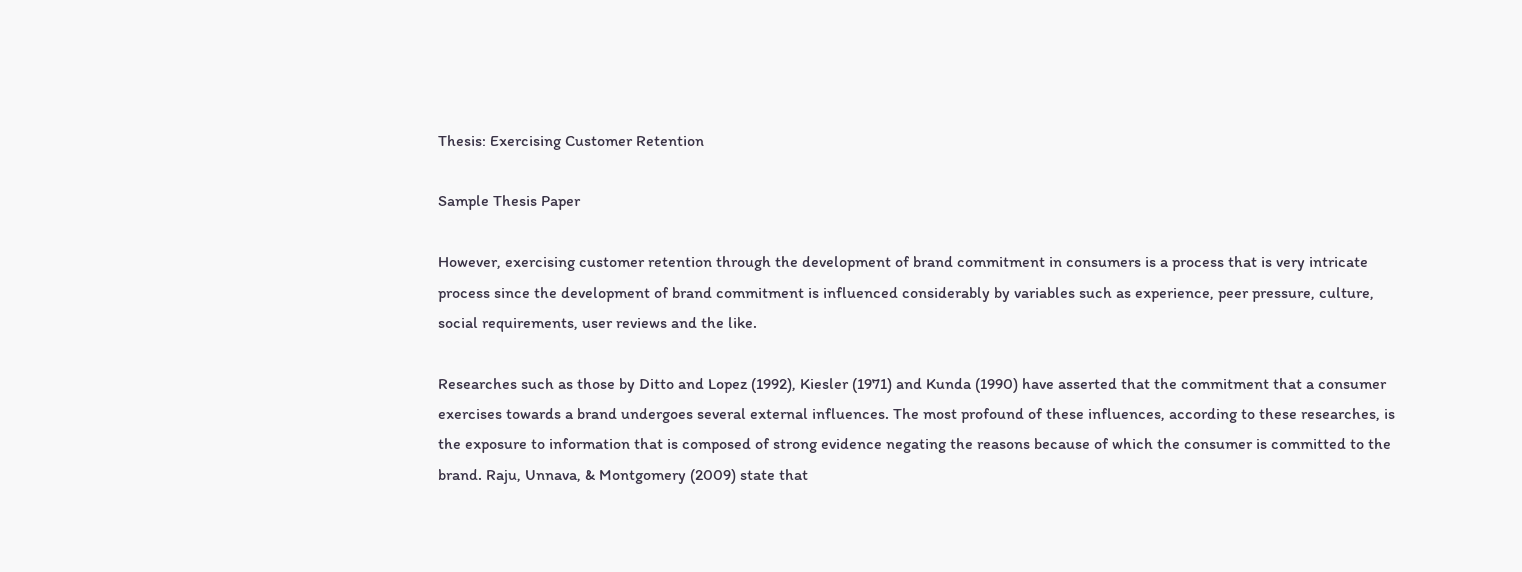Thesis: Exercising Customer Retention

Sample Thesis Paper

However, exercising customer retention through the development of brand commitment in consumers is a process that is very intricate process since the development of brand commitment is influenced considerably by variables such as experience, peer pressure, culture, social requirements, user reviews and the like.

Researches such as those by Ditto and Lopez (1992), Kiesler (1971) and Kunda (1990) have asserted that the commitment that a consumer exercises towards a brand undergoes several external influences. The most profound of these influences, according to these researches, is the exposure to information that is composed of strong evidence negating the reasons because of which the consumer is committed to the brand. Raju, Unnava, & Montgomery (2009) state that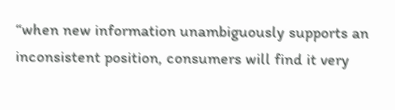“when new information unambiguously supports an inconsistent position, consumers will find it very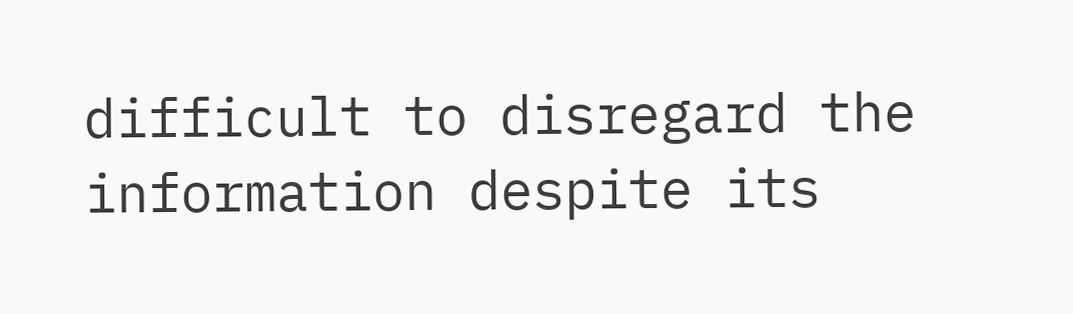difficult to disregard the information despite its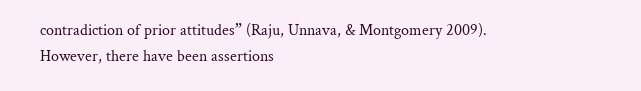contradiction of prior attitudes” (Raju, Unnava, & Montgomery 2009). However, there have been assertions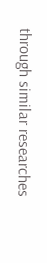through similar researches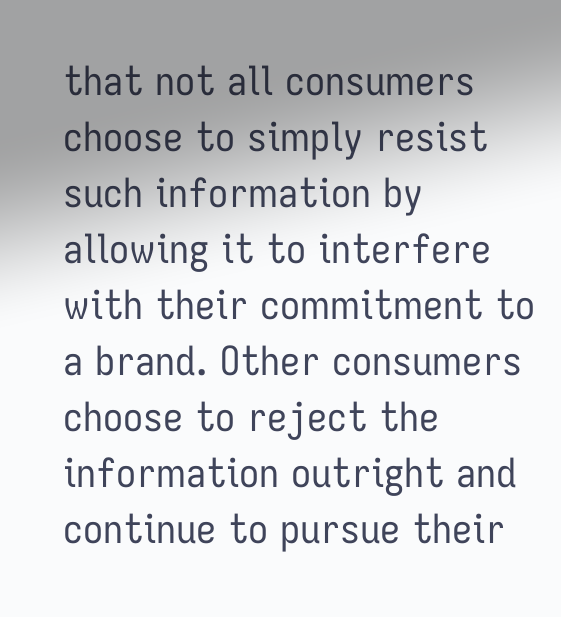that not all consumers choose to simply resist such information by allowing it to interfere with their commitment to a brand. Other consumers choose to reject the information outright and continue to pursue their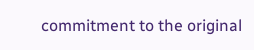commitment to the original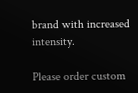brand with increased intensity.

Please order custom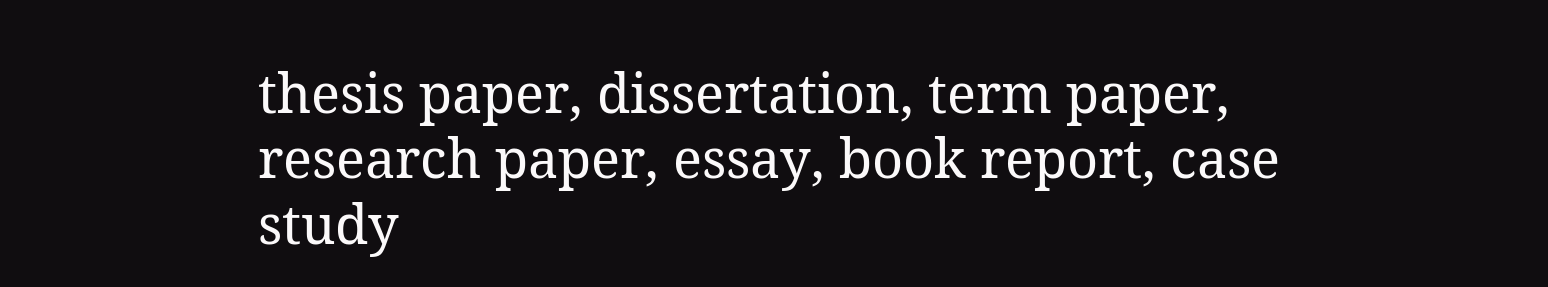thesis paper, dissertation, term paper, research paper, essay, book report, case study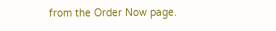from the Order Now page.